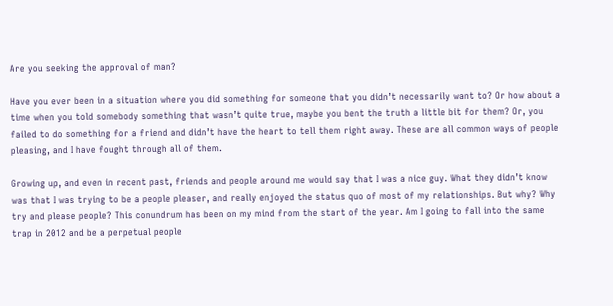Are you seeking the approval of man?

Have you ever been in a situation where you did something for someone that you didn’t necessarily want to? Or how about a time when you told somebody something that wasn’t quite true, maybe you bent the truth a little bit for them? Or, you failed to do something for a friend and didn’t have the heart to tell them right away. These are all common ways of people pleasing, and I have fought through all of them.

Growing up, and even in recent past, friends and people around me would say that I was a nice guy. What they didn’t know was that I was trying to be a people pleaser, and really enjoyed the status quo of most of my relationships. But why? Why try and please people? This conundrum has been on my mind from the start of the year. Am I going to fall into the same trap in 2012 and be a perpetual people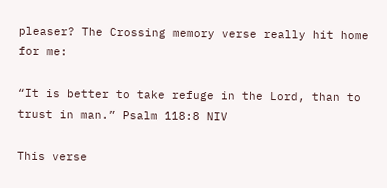pleaser? The Crossing memory verse really hit home for me:

“It is better to take refuge in the Lord, than to trust in man.” Psalm 118:8 NIV

This verse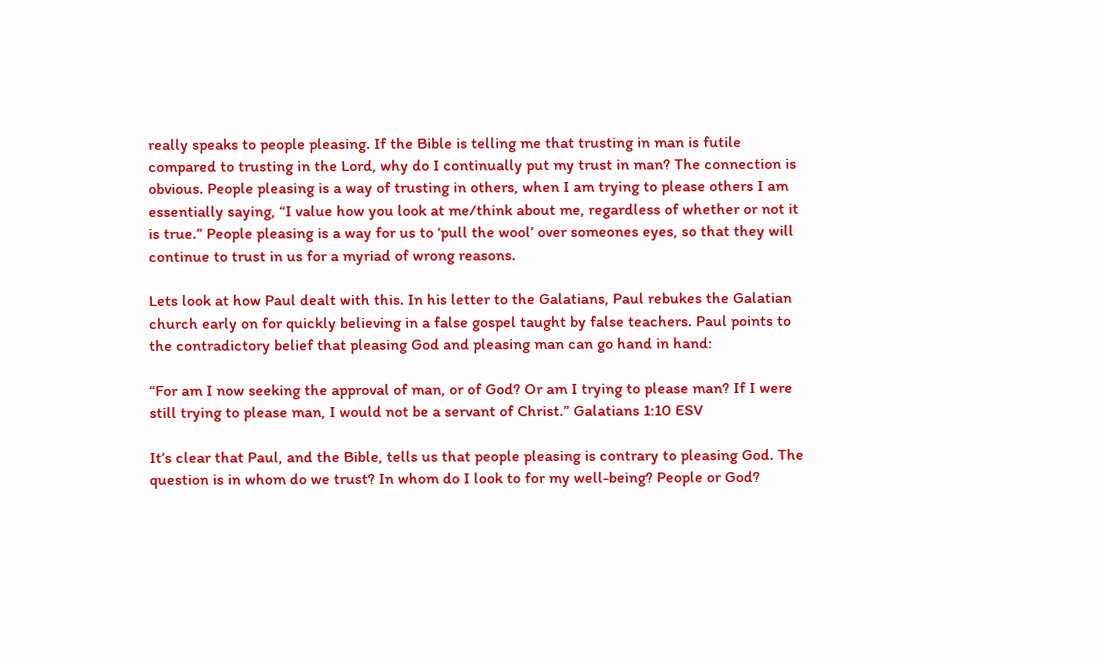really speaks to people pleasing. If the Bible is telling me that trusting in man is futile compared to trusting in the Lord, why do I continually put my trust in man? The connection is obvious. People pleasing is a way of trusting in others, when I am trying to please others I am essentially saying, “I value how you look at me/think about me, regardless of whether or not it is true.” People pleasing is a way for us to ‘pull the wool’ over someones eyes, so that they will continue to trust in us for a myriad of wrong reasons.

Lets look at how Paul dealt with this. In his letter to the Galatians, Paul rebukes the Galatian church early on for quickly believing in a false gospel taught by false teachers. Paul points to the contradictory belief that pleasing God and pleasing man can go hand in hand:

“For am I now seeking the approval of man, or of God? Or am I trying to please man? If I were still trying to please man, I would not be a servant of Christ.” Galatians 1:10 ESV

It’s clear that Paul, and the Bible, tells us that people pleasing is contrary to pleasing God. The question is in whom do we trust? In whom do I look to for my well-being? People or God?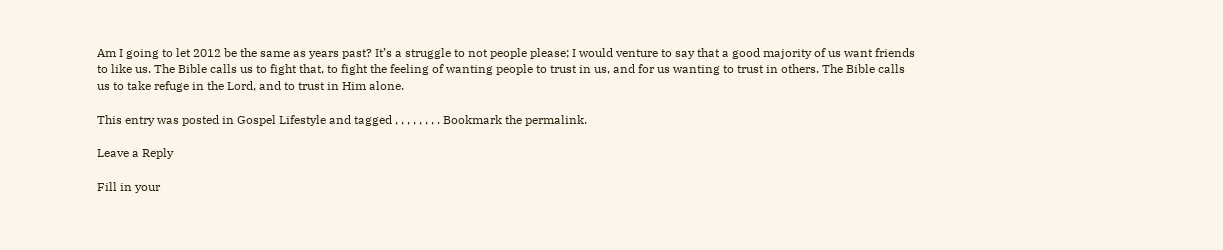Am I going to let 2012 be the same as years past? It’s a struggle to not people please; I would venture to say that a good majority of us want friends to like us. The Bible calls us to fight that, to fight the feeling of wanting people to trust in us, and for us wanting to trust in others. The Bible calls us to take refuge in the Lord, and to trust in Him alone.

This entry was posted in Gospel Lifestyle and tagged , , , , , , , . Bookmark the permalink.

Leave a Reply

Fill in your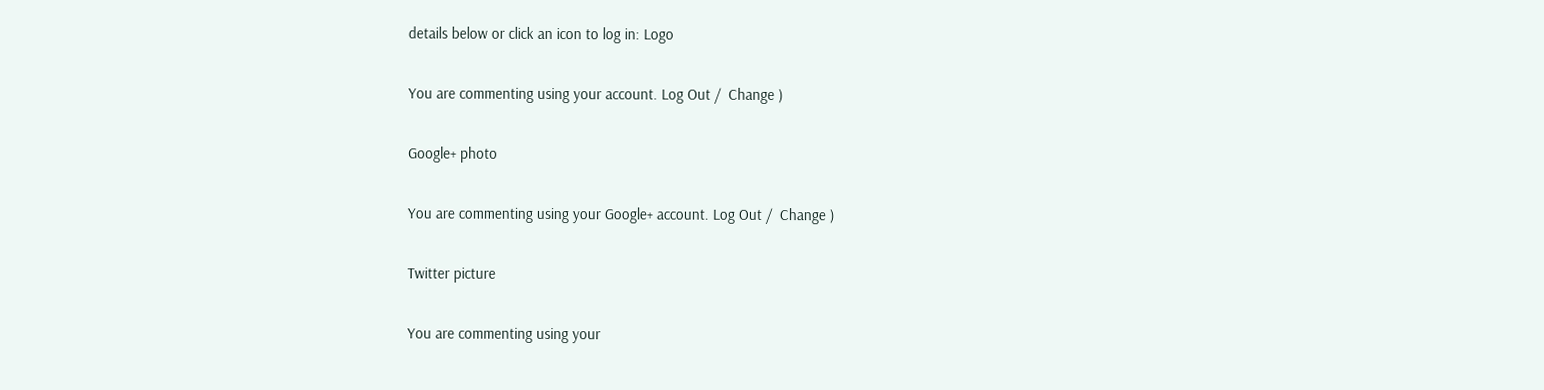details below or click an icon to log in: Logo

You are commenting using your account. Log Out /  Change )

Google+ photo

You are commenting using your Google+ account. Log Out /  Change )

Twitter picture

You are commenting using your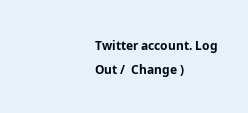Twitter account. Log Out /  Change )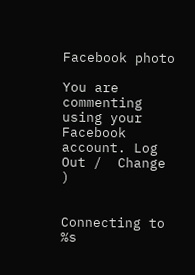Facebook photo

You are commenting using your Facebook account. Log Out /  Change )


Connecting to %s